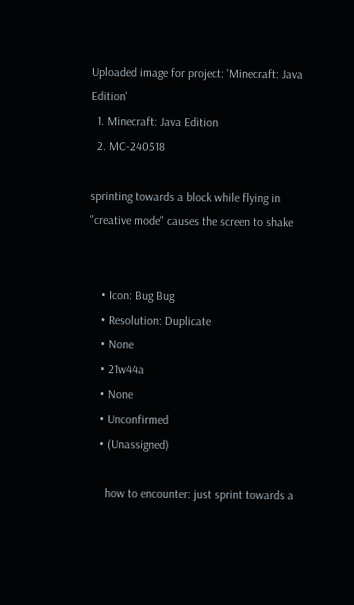Uploaded image for project: 'Minecraft: Java Edition'
  1. Minecraft: Java Edition
  2. MC-240518

sprinting towards a block while flying in "creative mode" causes the screen to shake


    • Icon: Bug Bug
    • Resolution: Duplicate
    • None
    • 21w44a
    • None
    • Unconfirmed
    • (Unassigned)

      how to encounter: just sprint towards a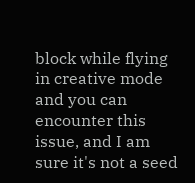block while flying in creative mode and you can encounter this issue, and I am sure it's not a seed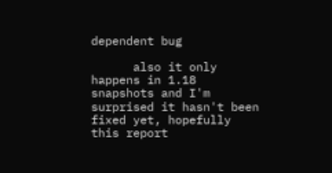dependent bug

      also it only happens in 1.18 snapshots and I'm surprised it hasn't been fixed yet, hopefully this report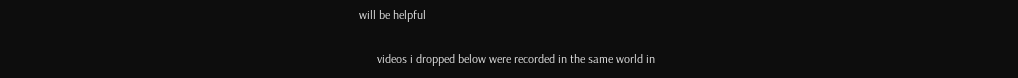will be helpful

      videos i dropped below were recorded in the same world in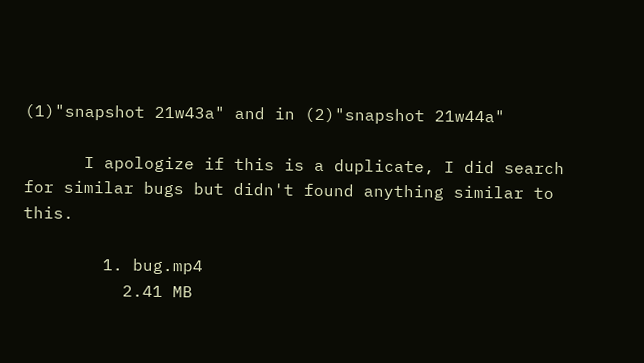(1)"snapshot 21w43a" and in (2)"snapshot 21w44a"

      I apologize if this is a duplicate, I did search for similar bugs but didn't found anything similar to this.

        1. bug.mp4
          2.41 MB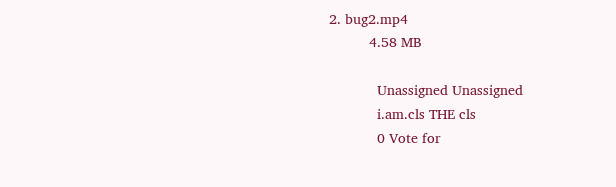2. bug2.mp4
          4.58 MB

            Unassigned Unassigned
            i.am.cls THE cls
            0 Vote for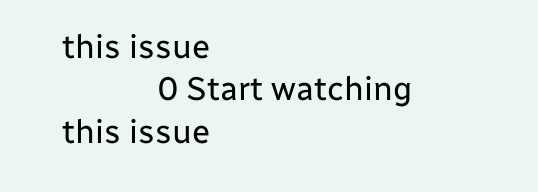this issue
            0 Start watching this issue